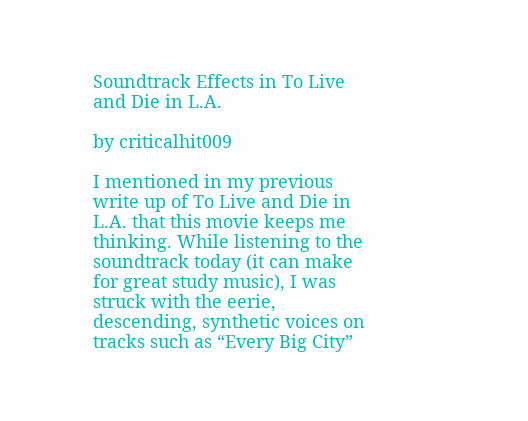Soundtrack Effects in To Live and Die in L.A.

by criticalhit009

I mentioned in my previous write up of To Live and Die in L.A. that this movie keeps me thinking. While listening to the soundtrack today (it can make for great study music), I was struck with the eerie, descending, synthetic voices on tracks such as “Every Big City”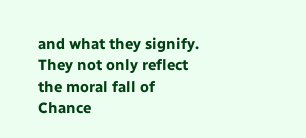and what they signify. They not only reflect the moral fall of Chance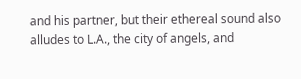and his partner, but their ethereal sound also alludes to L.A., the city of angels, and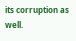its corruption as well.